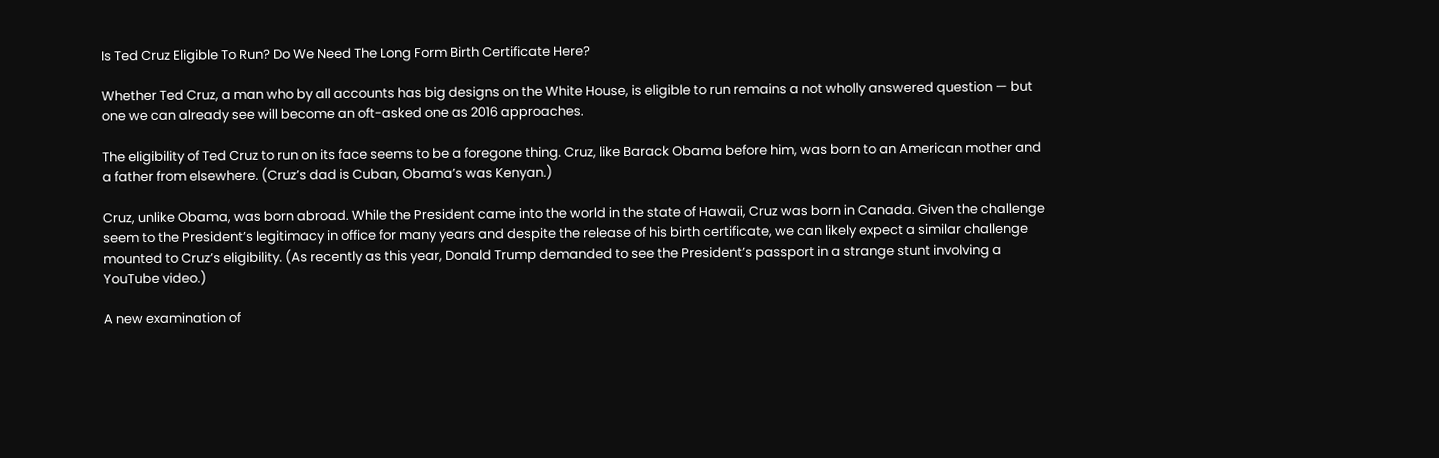Is Ted Cruz Eligible To Run? Do We Need The Long Form Birth Certificate Here?

Whether Ted Cruz, a man who by all accounts has big designs on the White House, is eligible to run remains a not wholly answered question — but one we can already see will become an oft-asked one as 2016 approaches.

The eligibility of Ted Cruz to run on its face seems to be a foregone thing. Cruz, like Barack Obama before him, was born to an American mother and a father from elsewhere. (Cruz’s dad is Cuban, Obama’s was Kenyan.)

Cruz, unlike Obama, was born abroad. While the President came into the world in the state of Hawaii, Cruz was born in Canada. Given the challenge seem to the President’s legitimacy in office for many years and despite the release of his birth certificate, we can likely expect a similar challenge mounted to Cruz’s eligibility. (As recently as this year, Donald Trump demanded to see the President’s passport in a strange stunt involving a YouTube video.)

A new examination of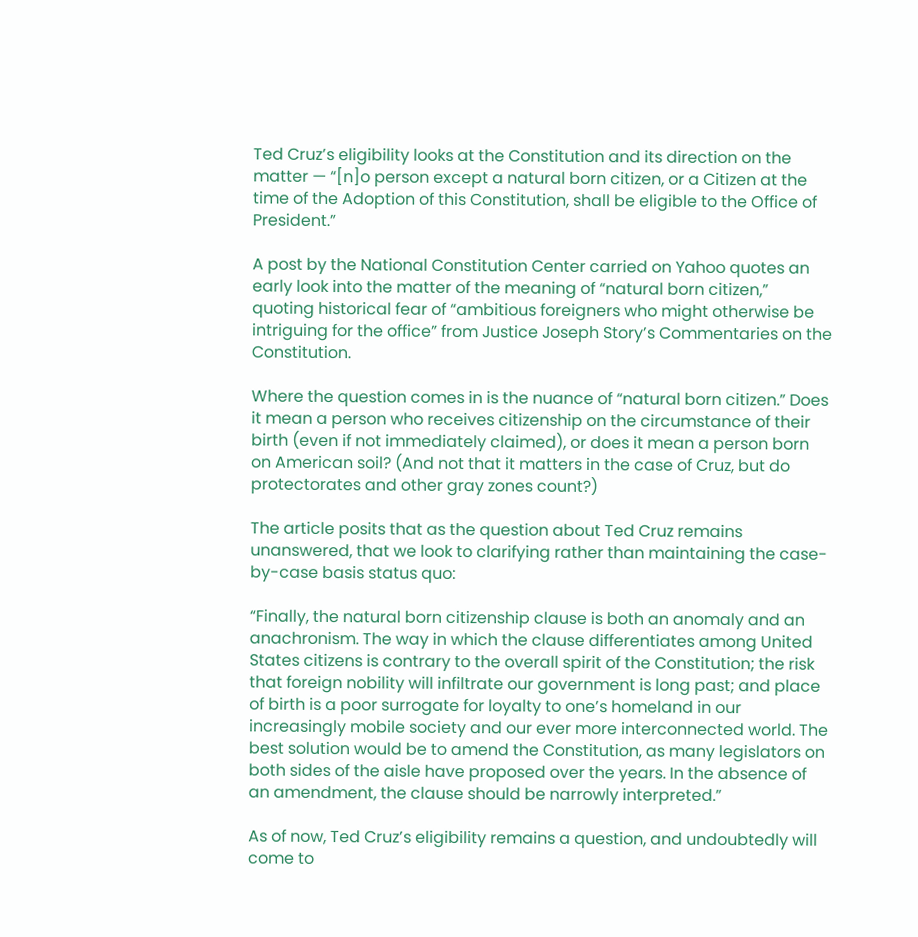Ted Cruz’s eligibility looks at the Constitution and its direction on the matter — “[n]o person except a natural born citizen, or a Citizen at the time of the Adoption of this Constitution, shall be eligible to the Office of President.”

A post by the National Constitution Center carried on Yahoo quotes an early look into the matter of the meaning of “natural born citizen,” quoting historical fear of “ambitious foreigners who might otherwise be intriguing for the office” from Justice Joseph Story’s Commentaries on the Constitution.

Where the question comes in is the nuance of “natural born citizen.” Does it mean a person who receives citizenship on the circumstance of their birth (even if not immediately claimed), or does it mean a person born on American soil? (And not that it matters in the case of Cruz, but do protectorates and other gray zones count?)

The article posits that as the question about Ted Cruz remains unanswered, that we look to clarifying rather than maintaining the case-by-case basis status quo:

“Finally, the natural born citizenship clause is both an anomaly and an anachronism. The way in which the clause differentiates among United States citizens is contrary to the overall spirit of the Constitution; the risk that foreign nobility will infiltrate our government is long past; and place of birth is a poor surrogate for loyalty to one’s homeland in our increasingly mobile society and our ever more interconnected world. The best solution would be to amend the Constitution, as many legislators on both sides of the aisle have proposed over the years. In the absence of an amendment, the clause should be narrowly interpreted.”

As of now, Ted Cruz’s eligibility remains a question, and undoubtedly will come to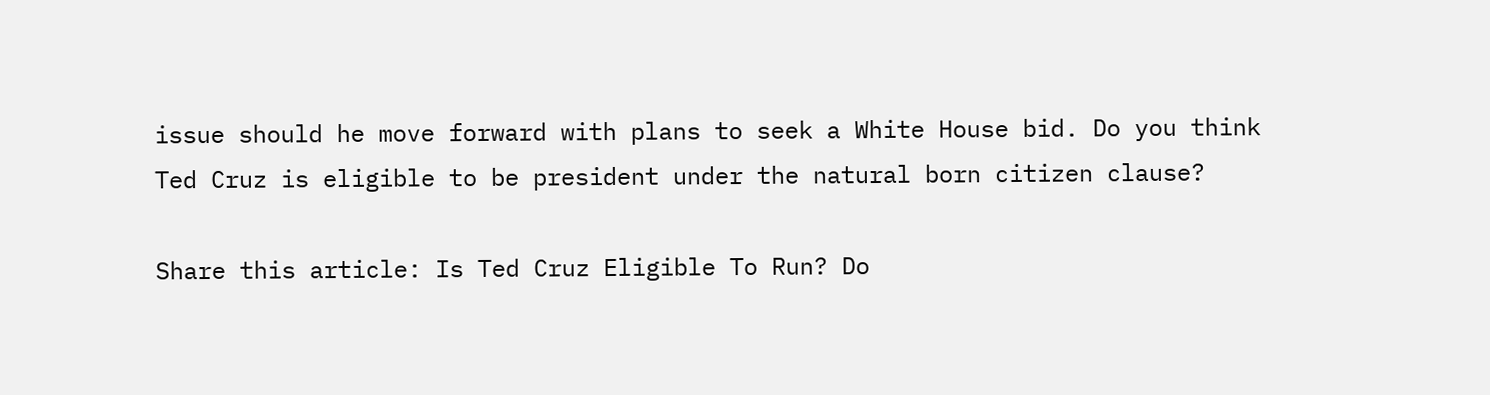issue should he move forward with plans to seek a White House bid. Do you think Ted Cruz is eligible to be president under the natural born citizen clause?

Share this article: Is Ted Cruz Eligible To Run? Do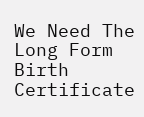We Need The Long Form Birth Certificate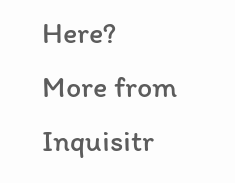Here?
More from Inquisitr